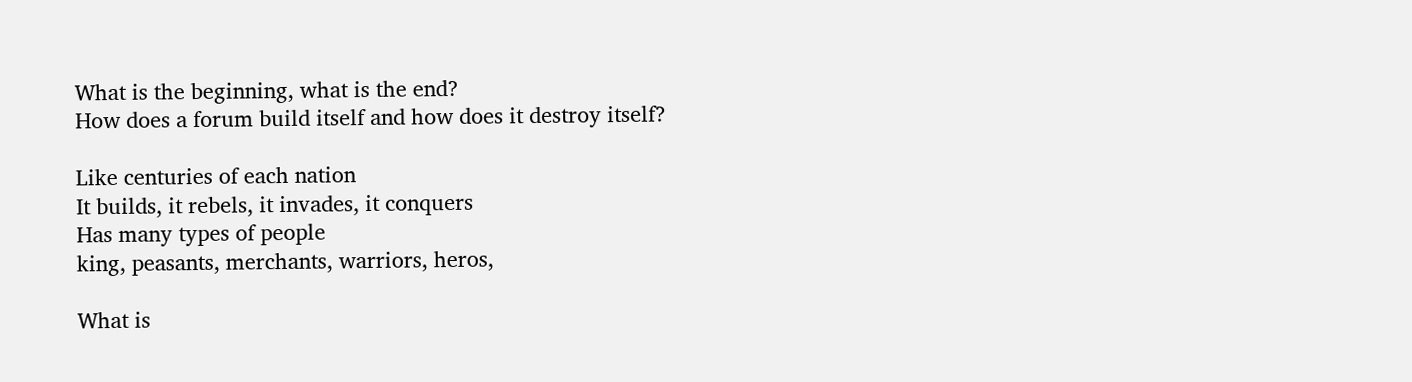What is the beginning, what is the end?
How does a forum build itself and how does it destroy itself?

Like centuries of each nation
It builds, it rebels, it invades, it conquers
Has many types of people
king, peasants, merchants, warriors, heros,

What is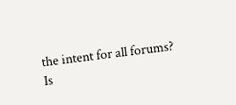the intent for all forums?
Is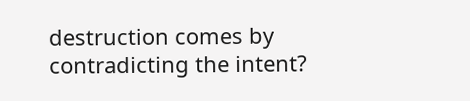destruction comes by contradicting the intent?